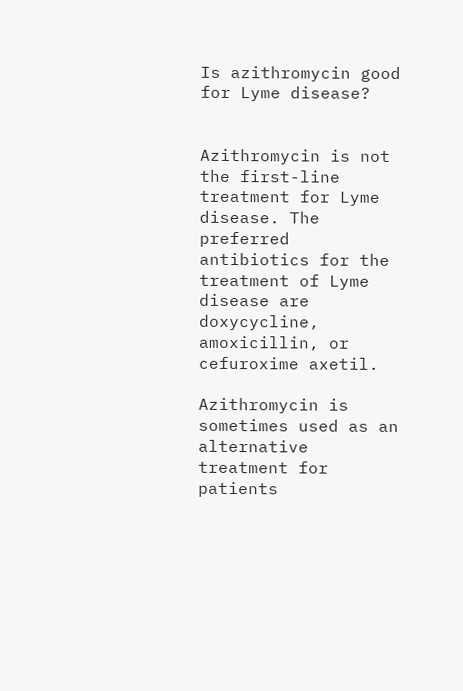Is azithromycin good for Lyme disease?


Azithromycin is not the first-line treatment for Lyme disease. The preferred antibiotics for the treatment of Lyme disease are doxycycline, amoxicillin, or cefuroxime axetil.

Azithromycin is sometimes used as an alternative treatment for patients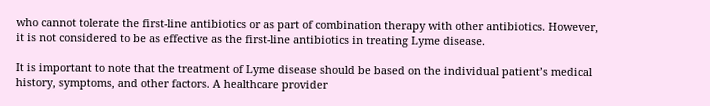who cannot tolerate the first-line antibiotics or as part of combination therapy with other antibiotics. However, it is not considered to be as effective as the first-line antibiotics in treating Lyme disease.

It is important to note that the treatment of Lyme disease should be based on the individual patient’s medical history, symptoms, and other factors. A healthcare provider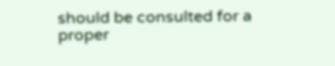should be consulted for a proper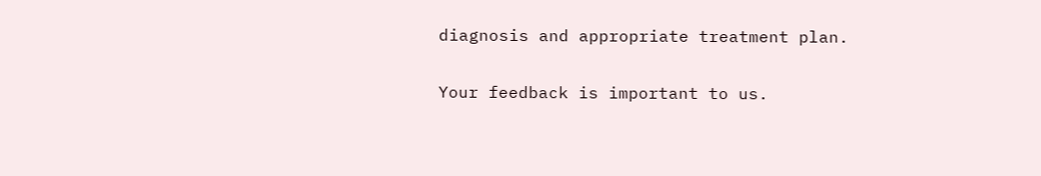diagnosis and appropriate treatment plan.

Your feedback is important to us.